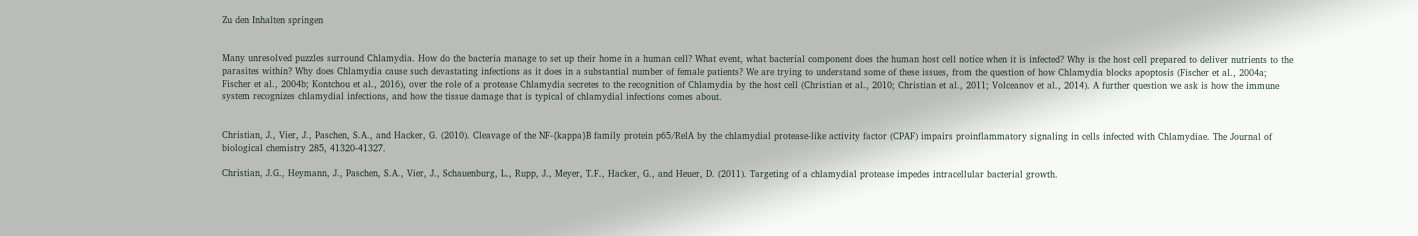Zu den Inhalten springen


Many unresolved puzzles surround Chlamydia. How do the bacteria manage to set up their home in a human cell? What event, what bacterial component does the human host cell notice when it is infected? Why is the host cell prepared to deliver nutrients to the parasites within? Why does Chlamydia cause such devastating infections as it does in a substantial number of female patients? We are trying to understand some of these issues, from the question of how Chlamydia blocks apoptosis (Fischer et al., 2004a; Fischer et al., 2004b; Kontchou et al., 2016), over the role of a protease Chlamydia secretes to the recognition of Chlamydia by the host cell (Christian et al., 2010; Christian et al., 2011; Volceanov et al., 2014). A further question we ask is how the immune system recognizes chlamydial infections, and how the tissue damage that is typical of chlamydial infections comes about.


Christian, J., Vier, J., Paschen, S.A., and Hacker, G. (2010). Cleavage of the NF-{kappa}B family protein p65/RelA by the chlamydial protease-like activity factor (CPAF) impairs proinflammatory signaling in cells infected with Chlamydiae. The Journal of biological chemistry 285, 41320-41327.

Christian, J.G., Heymann, J., Paschen, S.A., Vier, J., Schauenburg, L., Rupp, J., Meyer, T.F., Hacker, G., and Heuer, D. (2011). Targeting of a chlamydial protease impedes intracellular bacterial growth.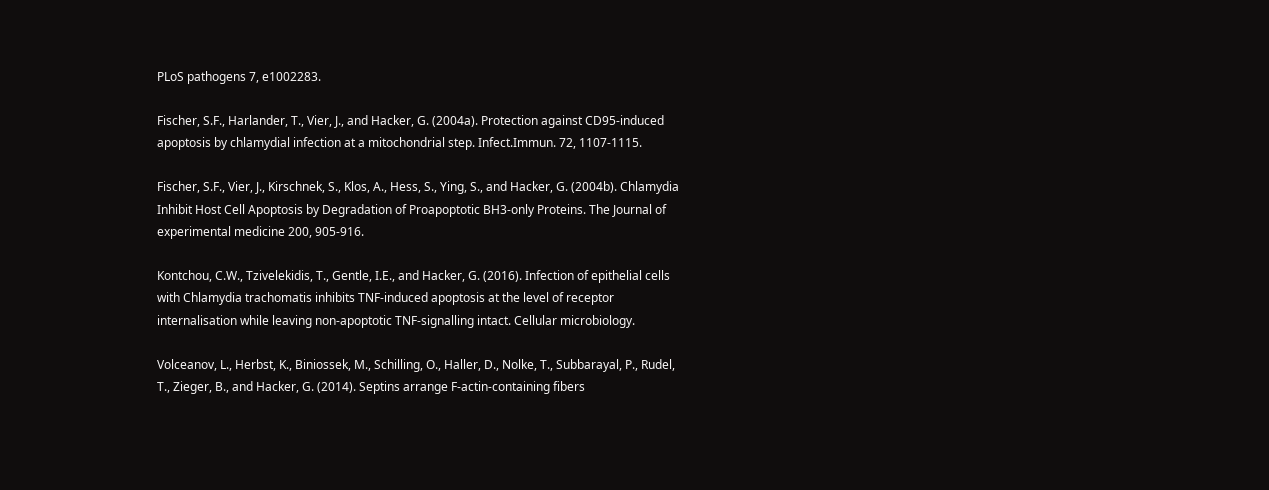PLoS pathogens 7, e1002283.

Fischer, S.F., Harlander, T., Vier, J., and Hacker, G. (2004a). Protection against CD95-induced apoptosis by chlamydial infection at a mitochondrial step. Infect.Immun. 72, 1107-1115.

Fischer, S.F., Vier, J., Kirschnek, S., Klos, A., Hess, S., Ying, S., and Hacker, G. (2004b). Chlamydia Inhibit Host Cell Apoptosis by Degradation of Proapoptotic BH3-only Proteins. The Journal of experimental medicine 200, 905-916.

Kontchou, C.W., Tzivelekidis, T., Gentle, I.E., and Hacker, G. (2016). Infection of epithelial cells with Chlamydia trachomatis inhibits TNF-induced apoptosis at the level of receptor internalisation while leaving non-apoptotic TNF-signalling intact. Cellular microbiology.

Volceanov, L., Herbst, K., Biniossek, M., Schilling, O., Haller, D., Nolke, T., Subbarayal, P., Rudel, T., Zieger, B., and Hacker, G. (2014). Septins arrange F-actin-containing fibers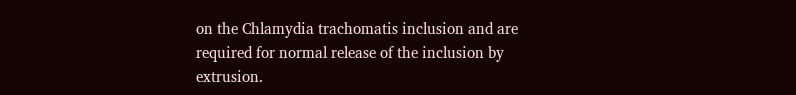on the Chlamydia trachomatis inclusion and are required for normal release of the inclusion by extrusion.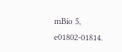mBio 5, e01802-01814.